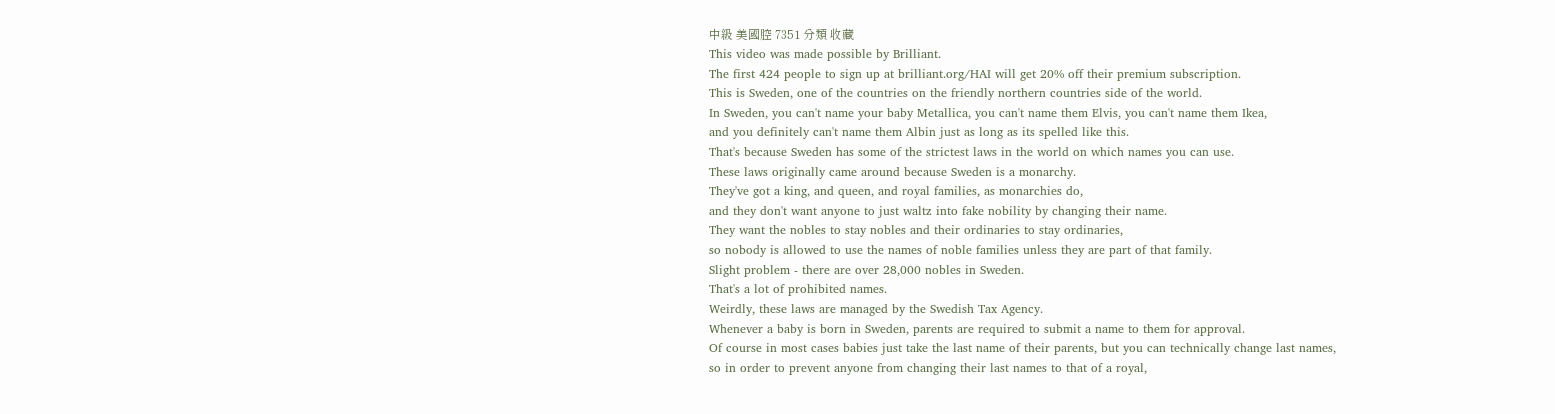中級 美國腔 7351 分類 收藏
This video was made possible by Brilliant.
The first 424 people to sign up at brilliant.org/HAI will get 20% off their premium subscription.
This is Sweden, one of the countries on the friendly northern countries side of the world.
In Sweden, you can't name your baby Metallica, you can't name them Elvis, you can't name them Ikea,
and you definitely can't name them Albin just as long as its spelled like this.
That's because Sweden has some of the strictest laws in the world on which names you can use.
These laws originally came around because Sweden is a monarchy.
They've got a king, and queen, and royal families, as monarchies do,
and they don't want anyone to just waltz into fake nobility by changing their name.
They want the nobles to stay nobles and their ordinaries to stay ordinaries,
so nobody is allowed to use the names of noble families unless they are part of that family.
Slight problem - there are over 28,000 nobles in Sweden.
That's a lot of prohibited names.
Weirdly, these laws are managed by the Swedish Tax Agency.
Whenever a baby is born in Sweden, parents are required to submit a name to them for approval.
Of course in most cases babies just take the last name of their parents, but you can technically change last names,
so in order to prevent anyone from changing their last names to that of a royal,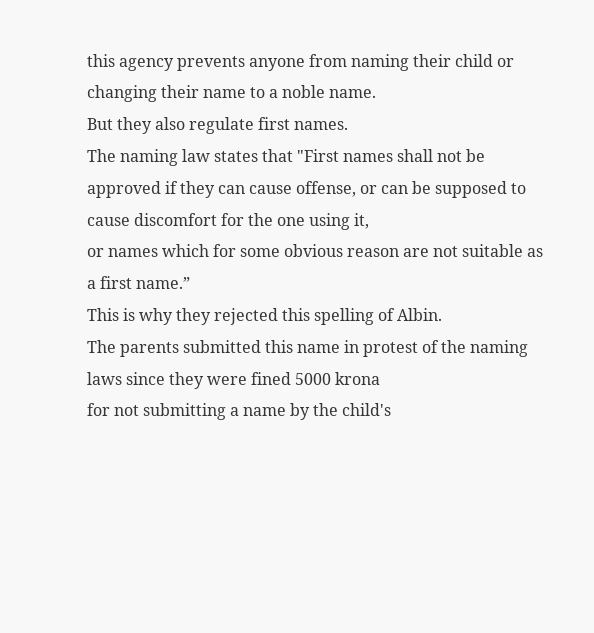this agency prevents anyone from naming their child or changing their name to a noble name.
But they also regulate first names.
The naming law states that "First names shall not be approved if they can cause offense, or can be supposed to cause discomfort for the one using it,
or names which for some obvious reason are not suitable as a first name.”
This is why they rejected this spelling of Albin.
The parents submitted this name in protest of the naming laws since they were fined 5000 krona
for not submitting a name by the child's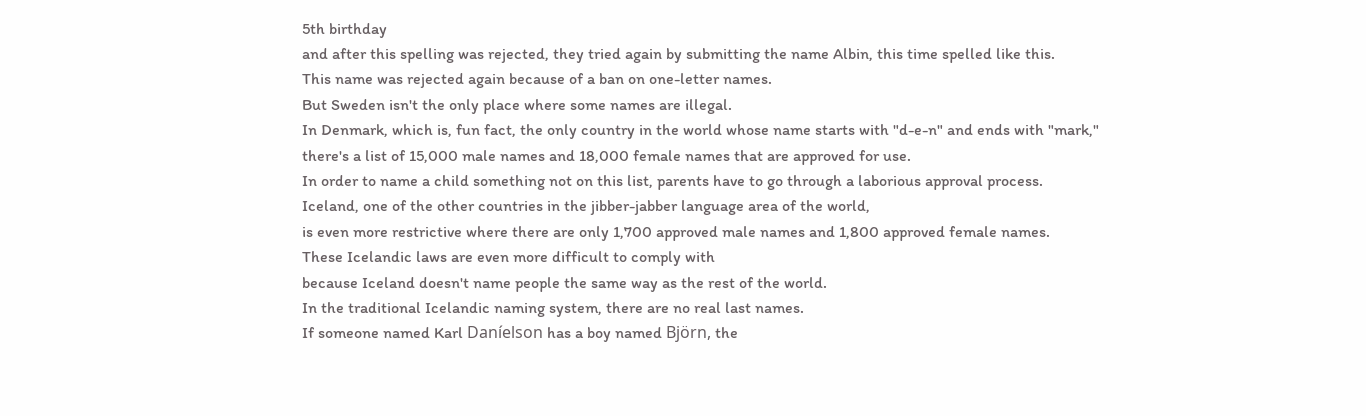5th birthday
and after this spelling was rejected, they tried again by submitting the name Albin, this time spelled like this.
This name was rejected again because of a ban on one-letter names.
But Sweden isn't the only place where some names are illegal.
In Denmark, which is, fun fact, the only country in the world whose name starts with "d-e-n" and ends with "mark,"
there's a list of 15,000 male names and 18,000 female names that are approved for use.
In order to name a child something not on this list, parents have to go through a laborious approval process.
Iceland, one of the other countries in the jibber-jabber language area of the world,
is even more restrictive where there are only 1,700 approved male names and 1,800 approved female names.
These Icelandic laws are even more difficult to comply with
because Iceland doesn't name people the same way as the rest of the world.
In the traditional Icelandic naming system, there are no real last names.
If someone named Karl Daníelson has a boy named Björn, the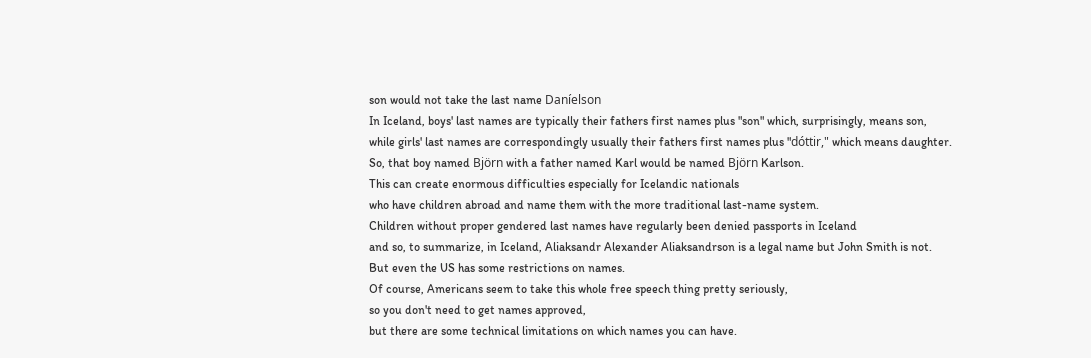son would not take the last name Daníelson
In Iceland, boys' last names are typically their fathers first names plus "son" which, surprisingly, means son,
while girls' last names are correspondingly usually their fathers first names plus "dóttir," which means daughter.
So, that boy named Björn with a father named Karl would be named Björn Karlson.
This can create enormous difficulties especially for Icelandic nationals
who have children abroad and name them with the more traditional last-name system.
Children without proper gendered last names have regularly been denied passports in Iceland
and so, to summarize, in Iceland, Aliaksandr Alexander Aliaksandrson is a legal name but John Smith is not.
But even the US has some restrictions on names.
Of course, Americans seem to take this whole free speech thing pretty seriously,
so you don't need to get names approved,
but there are some technical limitations on which names you can have.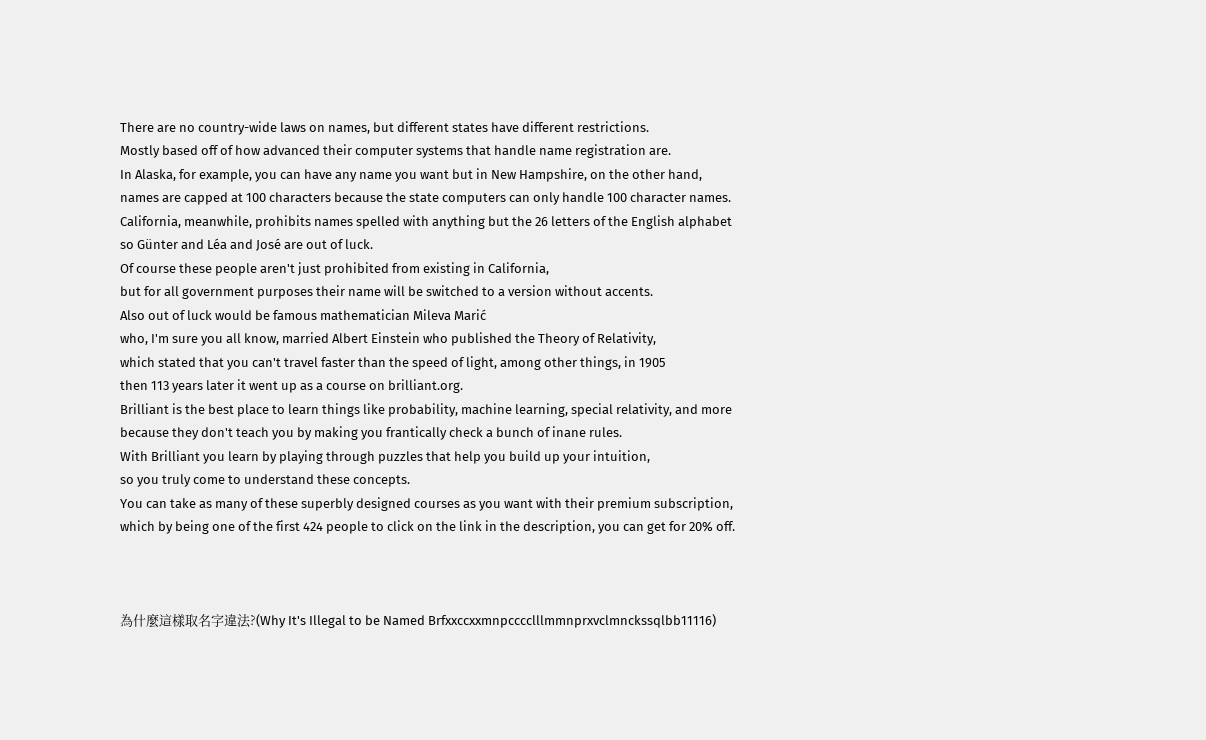There are no country-wide laws on names, but different states have different restrictions.
Mostly based off of how advanced their computer systems that handle name registration are.
In Alaska, for example, you can have any name you want but in New Hampshire, on the other hand,
names are capped at 100 characters because the state computers can only handle 100 character names.
California, meanwhile, prohibits names spelled with anything but the 26 letters of the English alphabet
so Günter and Léa and José are out of luck.
Of course these people aren't just prohibited from existing in California,
but for all government purposes their name will be switched to a version without accents.
Also out of luck would be famous mathematician Mileva Marić
who, I'm sure you all know, married Albert Einstein who published the Theory of Relativity,
which stated that you can't travel faster than the speed of light, among other things, in 1905
then 113 years later it went up as a course on brilliant.org.
Brilliant is the best place to learn things like probability, machine learning, special relativity, and more
because they don't teach you by making you frantically check a bunch of inane rules.
With Brilliant you learn by playing through puzzles that help you build up your intuition,
so you truly come to understand these concepts.
You can take as many of these superbly designed courses as you want with their premium subscription,
which by being one of the first 424 people to click on the link in the description, you can get for 20% off.



為什麼這樣取名字違法?(Why It's Illegal to be Named Brfxxccxxmnpcccclllmmnprxvclmnckssqlbb11116)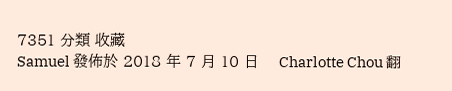7351 分類 收藏
Samuel 發佈於 2018 年 7 月 10 日    Charlotte Chou 翻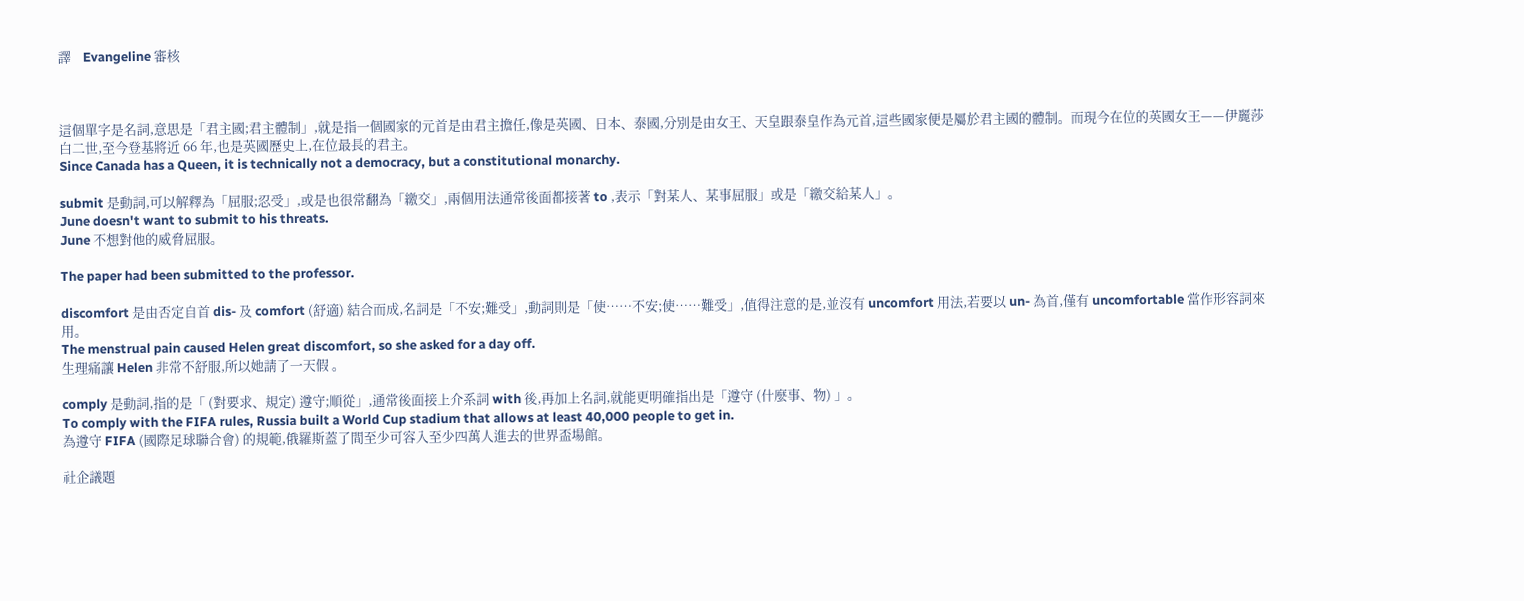譯    Evangeline 審核



這個單字是名詞,意思是「君主國;君主體制」,就是指一個國家的元首是由君主擔任,像是英國、日本、泰國,分別是由女王、天皇跟泰皇作為元首,這些國家便是屬於君主國的體制。而現今在位的英國女王——伊麗莎白二世,至今登基將近 66 年,也是英國歷史上,在位最長的君主。
Since Canada has a Queen, it is technically not a democracy, but a constitutional monarchy.

submit 是動詞,可以解釋為「屈服;忍受」,或是也很常翻為「繳交」,兩個用法通常後面都接著 to ,表示「對某人、某事屈服」或是「繳交給某人」。
June doesn't want to submit to his threats.
June 不想對他的威脅屈服。

The paper had been submitted to the professor.

discomfort 是由否定自首 dis- 及 comfort (舒適) 結合而成,名詞是「不安;難受」,動詞則是「使⋯⋯不安;使⋯⋯難受」,值得注意的是,並沒有 uncomfort 用法,若要以 un- 為首,僅有 uncomfortable 當作形容詞來用。
The menstrual pain caused Helen great discomfort, so she asked for a day off.
生理痛讓 Helen 非常不舒服,所以她請了一天假 。

comply 是動詞,指的是「 (對要求、規定) 遵守;順從」,通常後面接上介系詞 with 後,再加上名詞,就能更明確指出是「遵守 (什麼事、物) 」。
To comply with the FIFA rules, Russia built a World Cup stadium that allows at least 40,000 people to get in.
為遵守 FIFA (國際足球聯合會) 的規範,俄羅斯蓋了間至少可容入至少四萬人進去的世界盃場館。

社企議題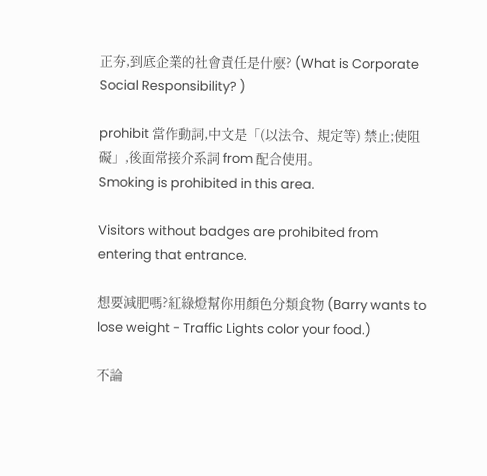正夯,到底企業的社會責任是什麼? (What is Corporate Social Responsibility? )

prohibit 當作動詞,中文是「(以法令、規定等) 禁止;使阻礙」,後面常接介系詞 from 配合使用。
Smoking is prohibited in this area.

Visitors without badges are prohibited from entering that entrance.

想要減肥嗎?紅綠燈幫你用顏色分類食物 (Barry wants to lose weight - Traffic Lights color your food.)

不論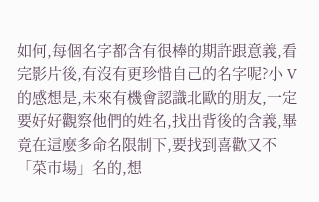如何,每個名字都含有很棒的期許跟意義,看完影片後,有沒有更珍惜自己的名字呢?小 V 的感想是,未來有機會認識北歐的朋友,一定要好好觀察他們的姓名,找出背後的含義,畢竟在這麼多命名限制下,要找到喜歡又不「菜市場」名的,想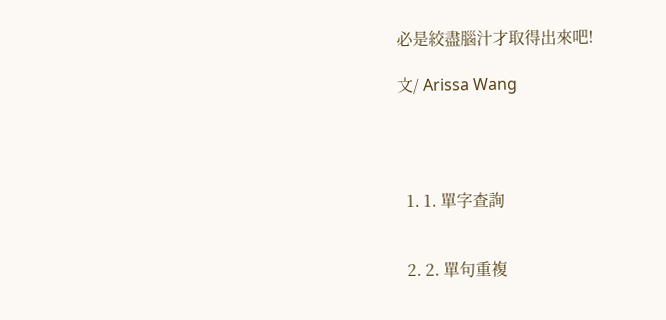必是絞盡腦汁才取得出來吧!

文/ Arissa Wang




  1. 1. 單字查詢


  2. 2. 單句重複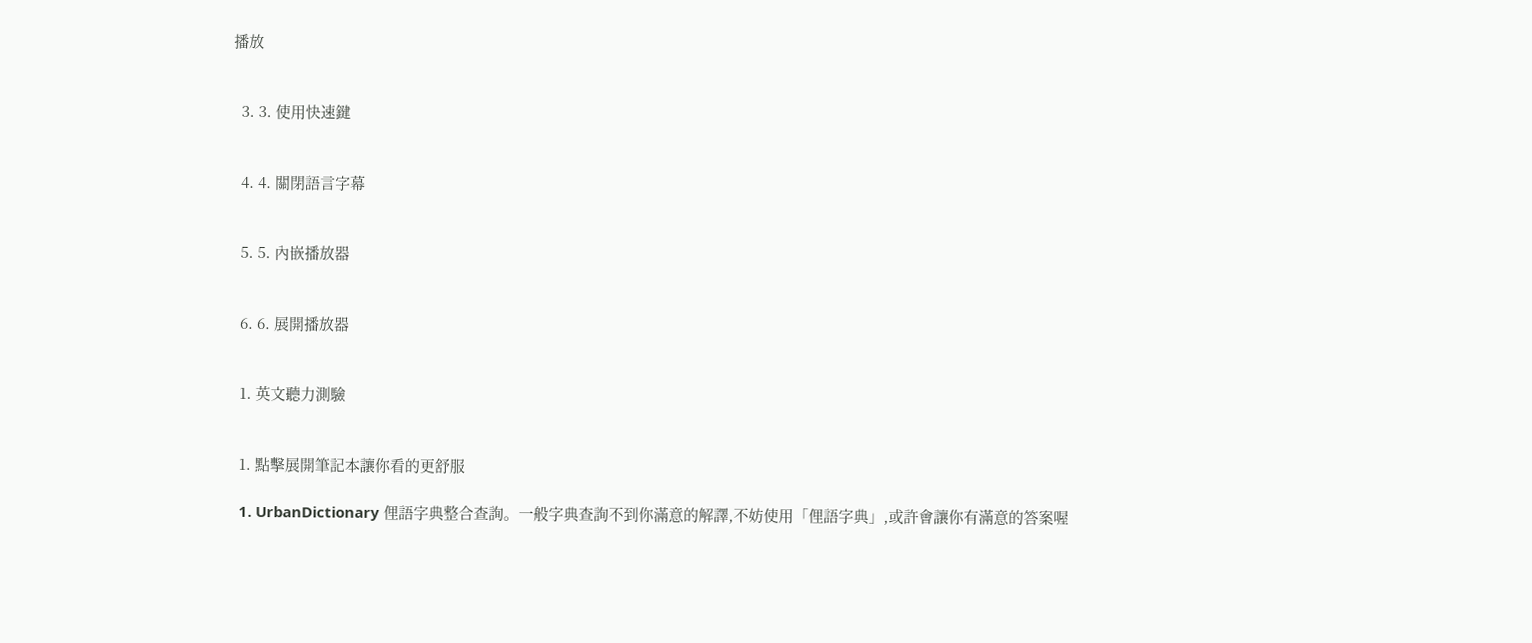播放


  3. 3. 使用快速鍵


  4. 4. 關閉語言字幕


  5. 5. 內嵌播放器


  6. 6. 展開播放器


  1. 英文聽力測驗


  1. 點擊展開筆記本讓你看的更舒服

  1. UrbanDictionary 俚語字典整合查詢。一般字典查詢不到你滿意的解譯,不妨使用「俚語字典」,或許會讓你有滿意的答案喔